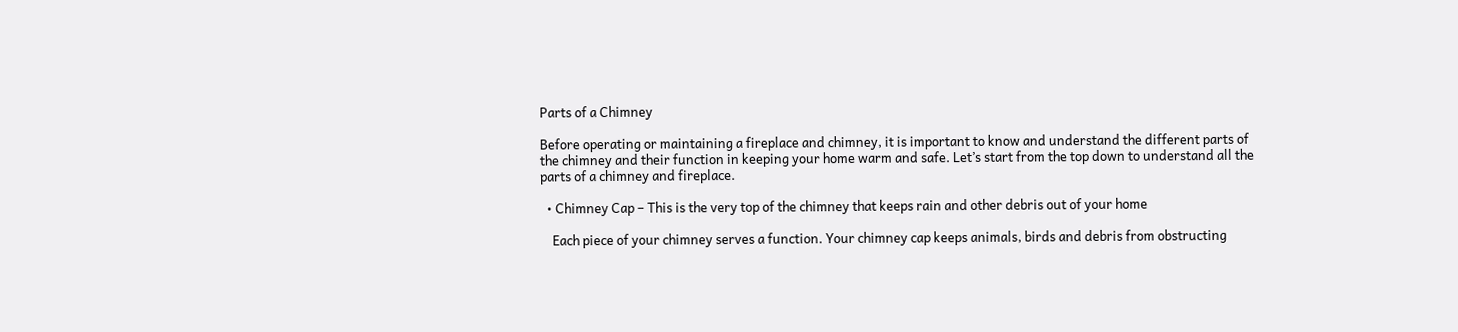Parts of a Chimney

Before operating or maintaining a fireplace and chimney, it is important to know and understand the different parts of the chimney and their function in keeping your home warm and safe. Let’s start from the top down to understand all the parts of a chimney and fireplace.

  • Chimney Cap – This is the very top of the chimney that keeps rain and other debris out of your home

    Each piece of your chimney serves a function. Your chimney cap keeps animals, birds and debris from obstructing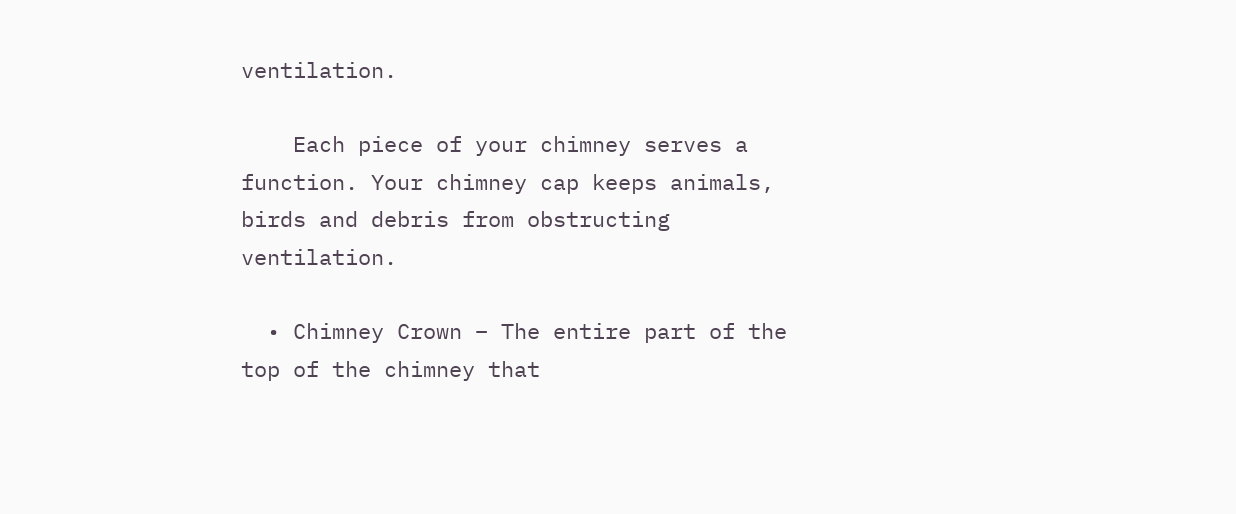ventilation.

    Each piece of your chimney serves a function. Your chimney cap keeps animals, birds and debris from obstructing ventilation.

  • Chimney Crown – The entire part of the top of the chimney that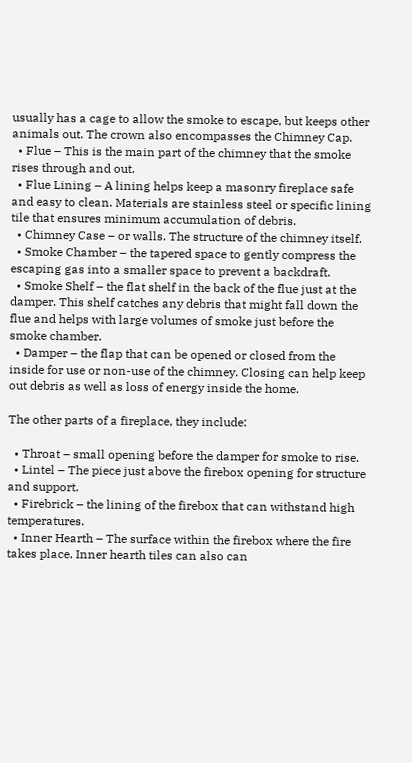usually has a cage to allow the smoke to escape, but keeps other animals out. The crown also encompasses the Chimney Cap.
  • Flue – This is the main part of the chimney that the smoke rises through and out.
  • Flue Lining – A lining helps keep a masonry fireplace safe and easy to clean. Materials are stainless steel or specific lining tile that ensures minimum accumulation of debris.
  • Chimney Case – or walls. The structure of the chimney itself.
  • Smoke Chamber – the tapered space to gently compress the escaping gas into a smaller space to prevent a backdraft.
  • Smoke Shelf – the flat shelf in the back of the flue just at the damper. This shelf catches any debris that might fall down the flue and helps with large volumes of smoke just before the smoke chamber.
  • Damper – the flap that can be opened or closed from the inside for use or non-use of the chimney. Closing can help keep out debris as well as loss of energy inside the home.

The other parts of a fireplace, they include:

  • Throat – small opening before the damper for smoke to rise.
  • Lintel – The piece just above the firebox opening for structure and support.
  • Firebrick – the lining of the firebox that can withstand high temperatures.
  • Inner Hearth – The surface within the firebox where the fire takes place. Inner hearth tiles can also can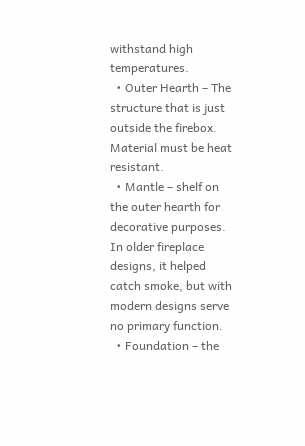withstand high temperatures.
  • Outer Hearth – The structure that is just outside the firebox. Material must be heat resistant.
  • Mantle – shelf on the outer hearth for decorative purposes. In older fireplace designs, it helped catch smoke, but with modern designs serve no primary function.
  • Foundation – the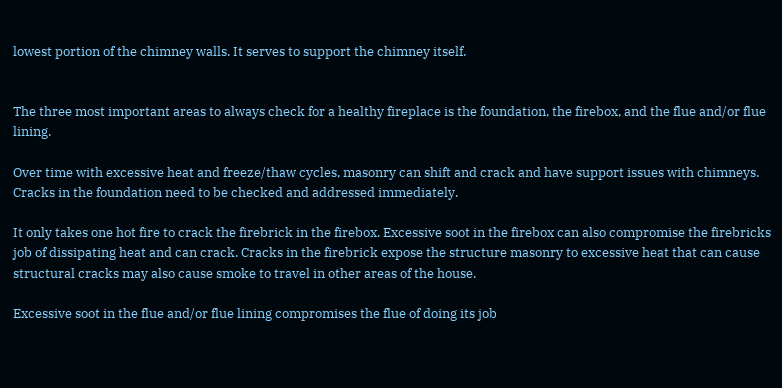lowest portion of the chimney walls. It serves to support the chimney itself.


The three most important areas to always check for a healthy fireplace is the foundation, the firebox, and the flue and/or flue lining.

Over time with excessive heat and freeze/thaw cycles, masonry can shift and crack and have support issues with chimneys. Cracks in the foundation need to be checked and addressed immediately.

It only takes one hot fire to crack the firebrick in the firebox. Excessive soot in the firebox can also compromise the firebricks job of dissipating heat and can crack. Cracks in the firebrick expose the structure masonry to excessive heat that can cause structural cracks may also cause smoke to travel in other areas of the house.

Excessive soot in the flue and/or flue lining compromises the flue of doing its job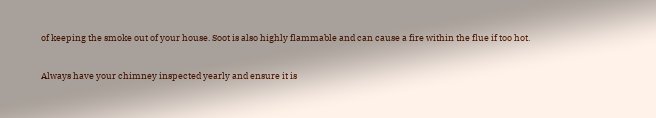of keeping the smoke out of your house. Soot is also highly flammable and can cause a fire within the flue if too hot.

Always have your chimney inspected yearly and ensure it is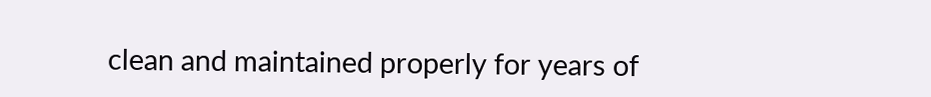clean and maintained properly for years of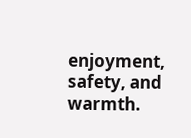enjoyment, safety, and warmth.